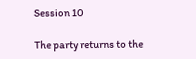Session 10

The party returns to the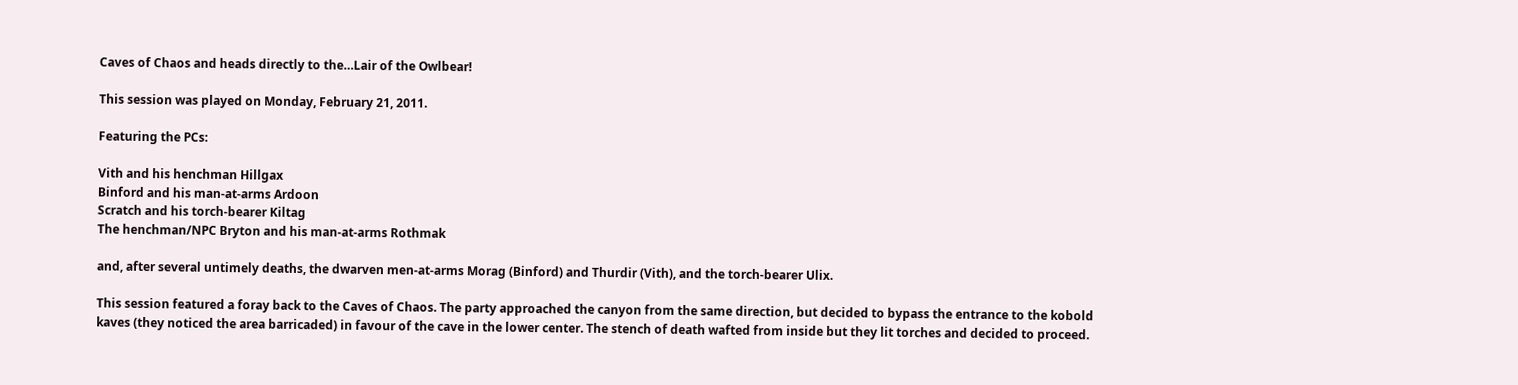Caves of Chaos and heads directly to the…Lair of the Owlbear!

This session was played on Monday, February 21, 2011.

Featuring the PCs:

Vith and his henchman Hillgax
Binford and his man-at-arms Ardoon
Scratch and his torch-bearer Kiltag
The henchman/NPC Bryton and his man-at-arms Rothmak

and, after several untimely deaths, the dwarven men-at-arms Morag (Binford) and Thurdir (Vith), and the torch-bearer Ulix.

This session featured a foray back to the Caves of Chaos. The party approached the canyon from the same direction, but decided to bypass the entrance to the kobold kaves (they noticed the area barricaded) in favour of the cave in the lower center. The stench of death wafted from inside but they lit torches and decided to proceed.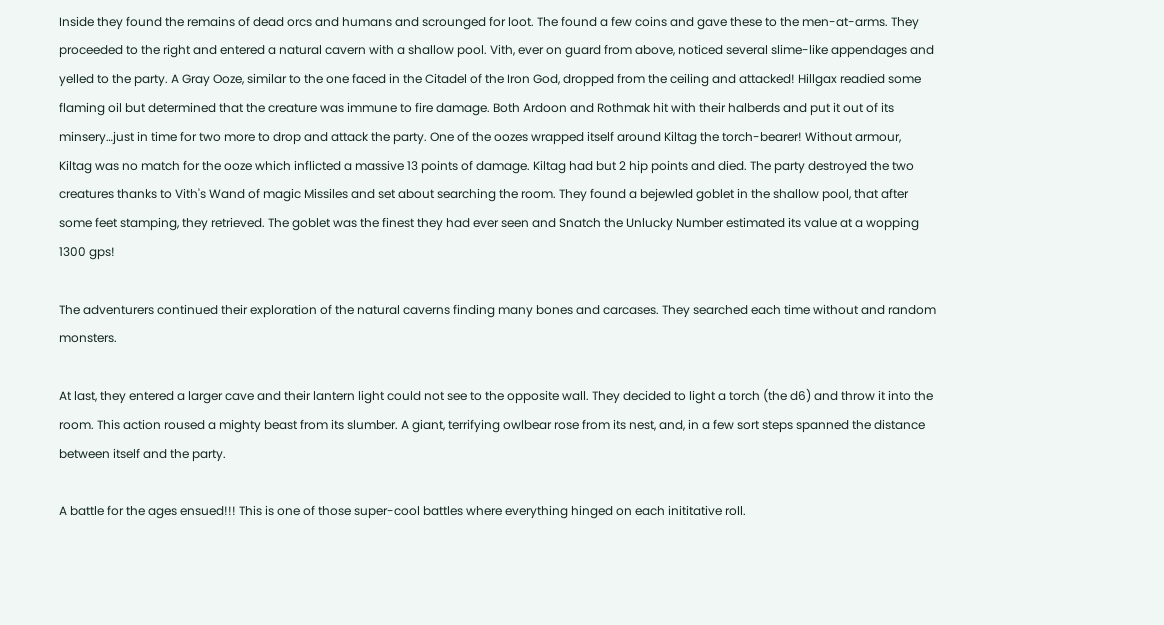Inside they found the remains of dead orcs and humans and scrounged for loot. The found a few coins and gave these to the men-at-arms. They proceeded to the right and entered a natural cavern with a shallow pool. Vith, ever on guard from above, noticed several slime-like appendages and yelled to the party. A Gray Ooze, similar to the one faced in the Citadel of the Iron God, dropped from the ceiling and attacked! Hillgax readied some flaming oil but determined that the creature was immune to fire damage. Both Ardoon and Rothmak hit with their halberds and put it out of its minsery…just in time for two more to drop and attack the party. One of the oozes wrapped itself around Kiltag the torch-bearer! Without armour, Kiltag was no match for the ooze which inflicted a massive 13 points of damage. Kiltag had but 2 hip points and died. The party destroyed the two creatures thanks to Vith's Wand of magic Missiles and set about searching the room. They found a bejewled goblet in the shallow pool, that after some feet stamping, they retrieved. The goblet was the finest they had ever seen and Snatch the Unlucky Number estimated its value at a wopping 1300 gps!

The adventurers continued their exploration of the natural caverns finding many bones and carcases. They searched each time without and random monsters.

At last, they entered a larger cave and their lantern light could not see to the opposite wall. They decided to light a torch (the d6) and throw it into the room. This action roused a mighty beast from its slumber. A giant, terrifying owlbear rose from its nest, and, in a few sort steps spanned the distance between itself and the party.

A battle for the ages ensued!!! This is one of those super-cool battles where everything hinged on each inititative roll.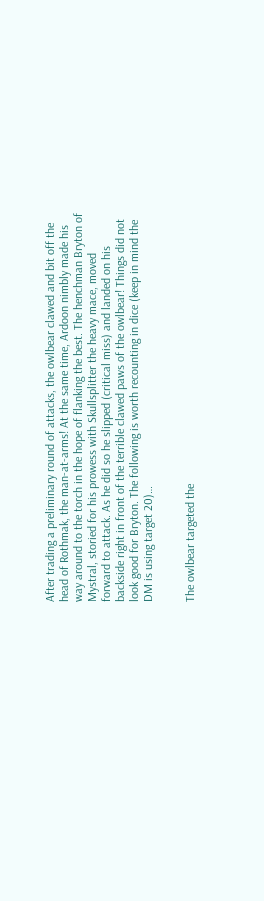After trading a preliminary round of attacks, the owlbear clawed and bit off the head of Rothmak, the man-at-arms! At the same time, Ardoon nimbly made his way around to the torch in the hope of flanking the best. The henchman Bryton of Mystral, storied for his prowess with Skullsplitter the heavy mace, moved forward to attack. As he did so he slipped (critical miss) and landed on his backside right in front of the terrible clawed paws of the owlbear! Things did not look good for Bryton. The following is worth recounting in dice (keep in mind the DM is using target 20)…


The owlbear targeted the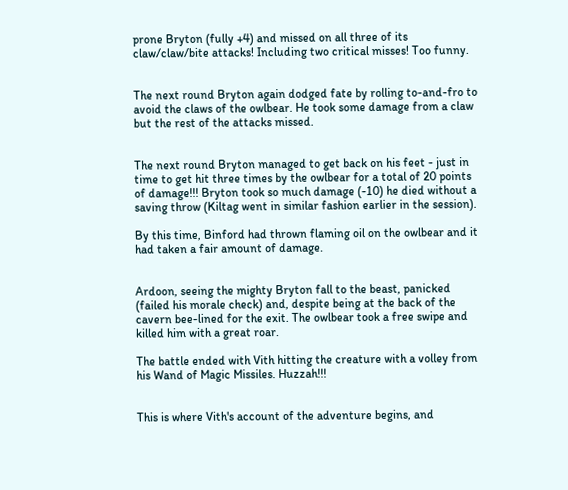prone Bryton (fully +4) and missed on all three of its claw/claw/bite attacks! Including two critical misses! Too funny.


The next round Bryton again dodged fate by rolling to-and-fro to avoid the claws of the owlbear. He took some damage from a claw but the rest of the attacks missed.


The next round Bryton managed to get back on his feet - just in time to get hit three times by the owlbear for a total of 20 points of damage!!! Bryton took so much damage (-10) he died without a saving throw (Kiltag went in similar fashion earlier in the session).

By this time, Binford had thrown flaming oil on the owlbear and it had taken a fair amount of damage.


Ardoon, seeing the mighty Bryton fall to the beast, panicked (failed his morale check) and, despite being at the back of the cavern bee-lined for the exit. The owlbear took a free swipe and killed him with a great roar.

The battle ended with Vith hitting the creature with a volley from his Wand of Magic Missiles. Huzzah!!!


This is where Vith's account of the adventure begins, and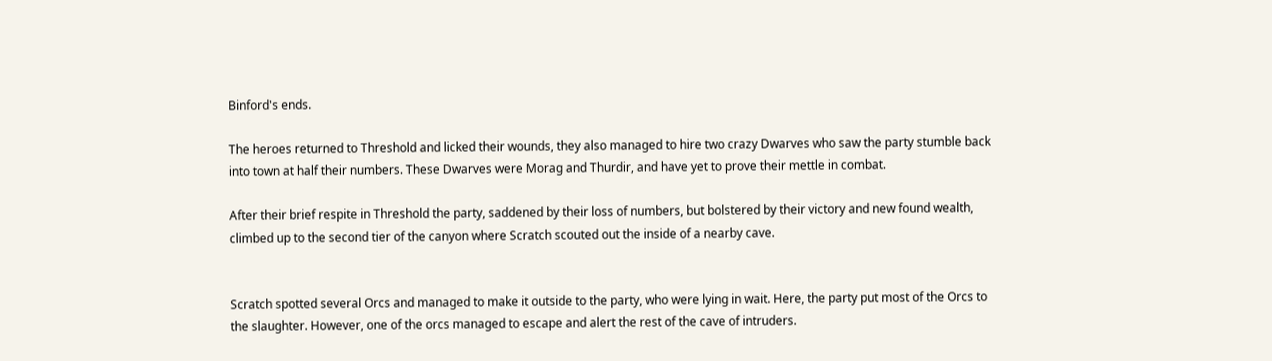Binford's ends.

The heroes returned to Threshold and licked their wounds, they also managed to hire two crazy Dwarves who saw the party stumble back into town at half their numbers. These Dwarves were Morag and Thurdir, and have yet to prove their mettle in combat.

After their brief respite in Threshold the party, saddened by their loss of numbers, but bolstered by their victory and new found wealth, climbed up to the second tier of the canyon where Scratch scouted out the inside of a nearby cave.


Scratch spotted several Orcs and managed to make it outside to the party, who were lying in wait. Here, the party put most of the Orcs to the slaughter. However, one of the orcs managed to escape and alert the rest of the cave of intruders.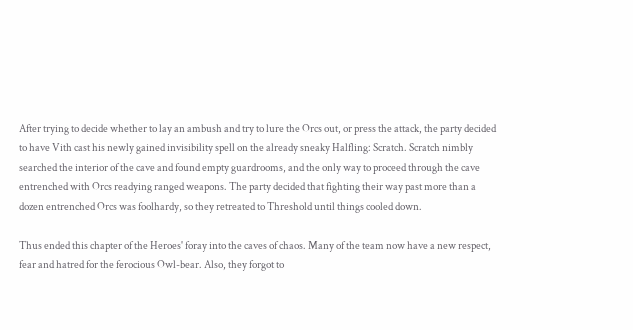After trying to decide whether to lay an ambush and try to lure the Orcs out, or press the attack, the party decided to have Vith cast his newly gained invisibility spell on the already sneaky Halfling: Scratch. Scratch nimbly searched the interior of the cave and found empty guardrooms, and the only way to proceed through the cave entrenched with Orcs readying ranged weapons. The party decided that fighting their way past more than a dozen entrenched Orcs was foolhardy, so they retreated to Threshold until things cooled down.

Thus ended this chapter of the Heroes' foray into the caves of chaos. Many of the team now have a new respect, fear and hatred for the ferocious Owl-bear. Also, they forgot to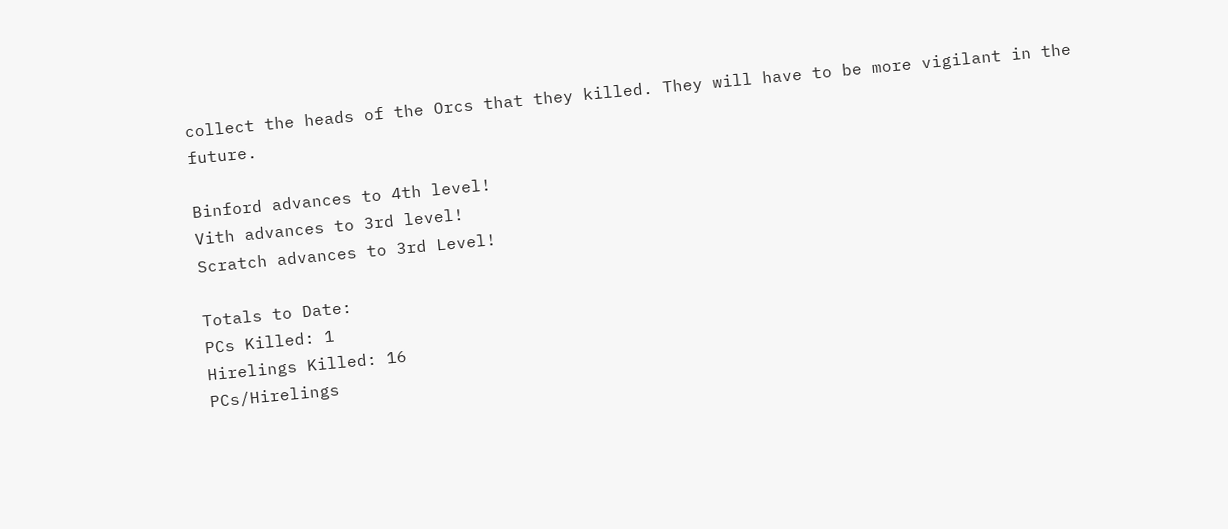collect the heads of the Orcs that they killed. They will have to be more vigilant in the future.

Binford advances to 4th level!
Vith advances to 3rd level!
Scratch advances to 3rd Level!

Totals to Date:
PCs Killed: 1
Hirelings Killed: 16
PCs/Hirelings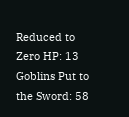Reduced to Zero HP: 13
Goblins Put to the Sword: 58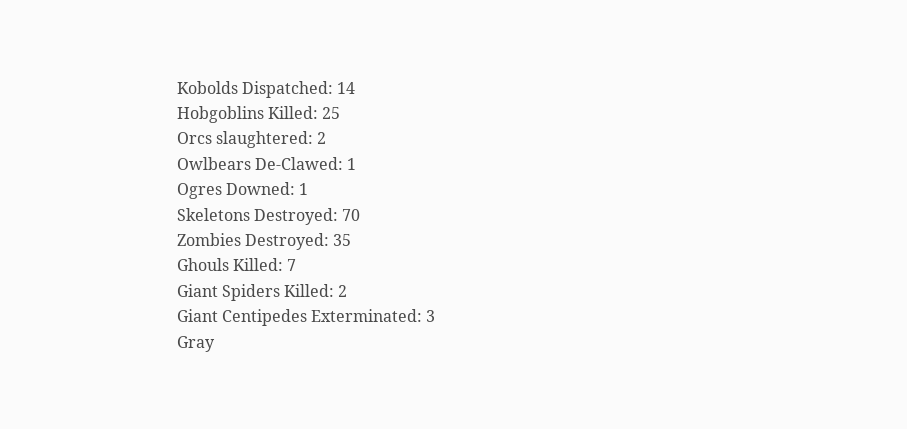Kobolds Dispatched: 14
Hobgoblins Killed: 25
Orcs slaughtered: 2
Owlbears De-Clawed: 1
Ogres Downed: 1
Skeletons Destroyed: 70
Zombies Destroyed: 35
Ghouls Killed: 7
Giant Spiders Killed: 2
Giant Centipedes Exterminated: 3
Gray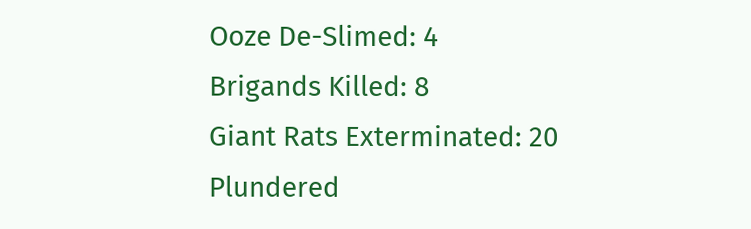Ooze De-Slimed: 4
Brigands Killed: 8
Giant Rats Exterminated: 20
Plundered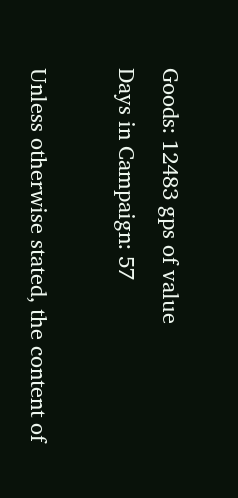Goods: 12483 gps of value
Days in Campaign: 57

Unless otherwise stated, the content of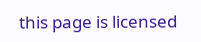this page is licensed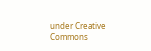under Creative Commons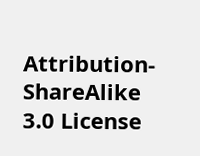Attribution-ShareAlike 3.0 License